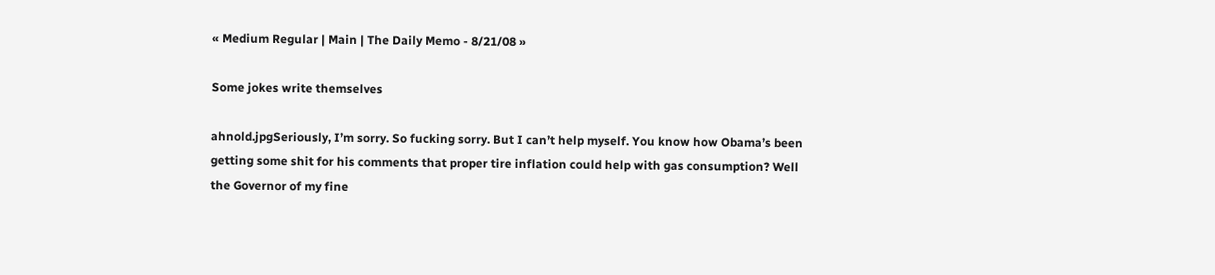« Medium Regular | Main | The Daily Memo - 8/21/08 »

Some jokes write themselves

ahnold.jpgSeriously, I’m sorry. So fucking sorry. But I can’t help myself. You know how Obama’s been getting some shit for his comments that proper tire inflation could help with gas consumption? Well the Governor of my fine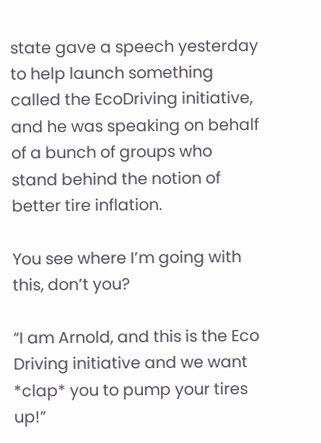state gave a speech yesterday to help launch something called the EcoDriving initiative, and he was speaking on behalf of a bunch of groups who stand behind the notion of better tire inflation.

You see where I’m going with this, don’t you?

“I am Arnold, and this is the Eco Driving initiative and we want *clap* you to pump your tires up!”